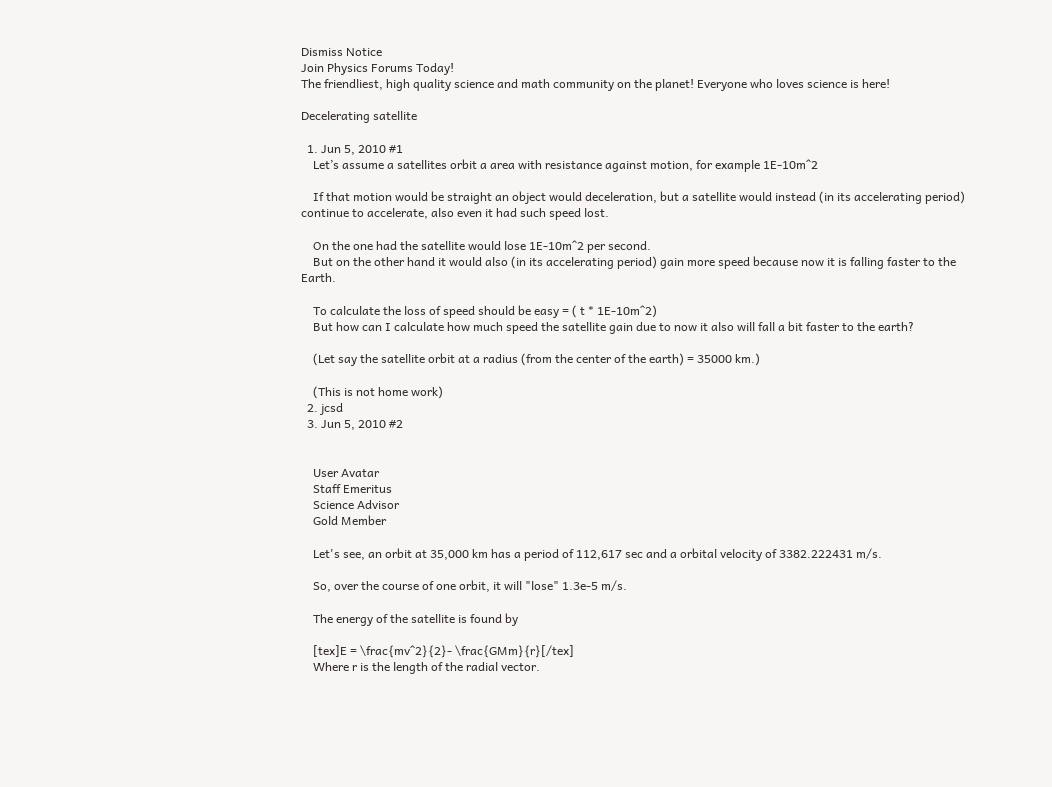Dismiss Notice
Join Physics Forums Today!
The friendliest, high quality science and math community on the planet! Everyone who loves science is here!

Decelerating satellite

  1. Jun 5, 2010 #1
    Let’s assume a satellites orbit a area with resistance against motion, for example 1E-10m^2

    If that motion would be straight an object would deceleration, but a satellite would instead (in its accelerating period) continue to accelerate, also even it had such speed lost.

    On the one had the satellite would lose 1E-10m^2 per second.
    But on the other hand it would also (in its accelerating period) gain more speed because now it is falling faster to the Earth.

    To calculate the loss of speed should be easy = ( t * 1E-10m^2)
    But how can I calculate how much speed the satellite gain due to now it also will fall a bit faster to the earth?

    (Let say the satellite orbit at a radius (from the center of the earth) = 35000 km.)

    (This is not home work)
  2. jcsd
  3. Jun 5, 2010 #2


    User Avatar
    Staff Emeritus
    Science Advisor
    Gold Member

    Let's see, an orbit at 35,000 km has a period of 112,617 sec and a orbital velocity of 3382.222431 m/s.

    So, over the course of one orbit, it will "lose" 1.3e-5 m/s.

    The energy of the satellite is found by

    [tex]E = \frac{mv^2}{2}- \frac{GMm}{r}[/tex]
    Where r is the length of the radial vector.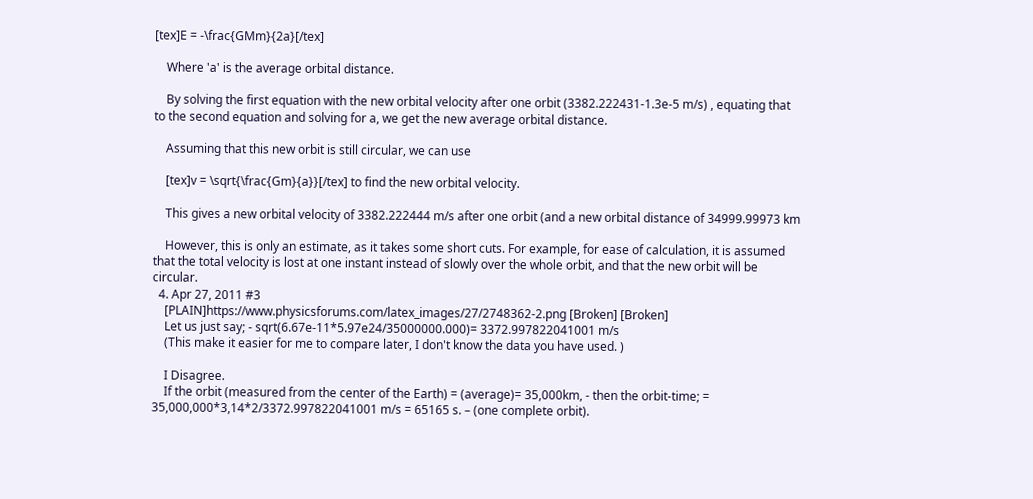[tex]E = -\frac{GMm}{2a}[/tex]

    Where 'a' is the average orbital distance.

    By solving the first equation with the new orbital velocity after one orbit (3382.222431-1.3e-5 m/s) , equating that to the second equation and solving for a, we get the new average orbital distance.

    Assuming that this new orbit is still circular, we can use

    [tex]v = \sqrt{\frac{Gm}{a}}[/tex] to find the new orbital velocity.

    This gives a new orbital velocity of 3382.222444 m/s after one orbit (and a new orbital distance of 34999.99973 km

    However, this is only an estimate, as it takes some short cuts. For example, for ease of calculation, it is assumed that the total velocity is lost at one instant instead of slowly over the whole orbit, and that the new orbit will be circular.
  4. Apr 27, 2011 #3
    [PLAIN]https://www.physicsforums.com/latex_images/27/2748362-2.png [Broken] [Broken]
    Let us just say; - sqrt(6.67e-11*5.97e24/35000000.000)= 3372.997822041001 m/s
    (This make it easier for me to compare later, I don't know the data you have used. )

    I Disagree.
    If the orbit (measured from the center of the Earth) = (average)= 35,000km, - then the orbit-time; = 35,000,000*3,14*2/3372.997822041001 m/s = 65165 s. – (one complete orbit).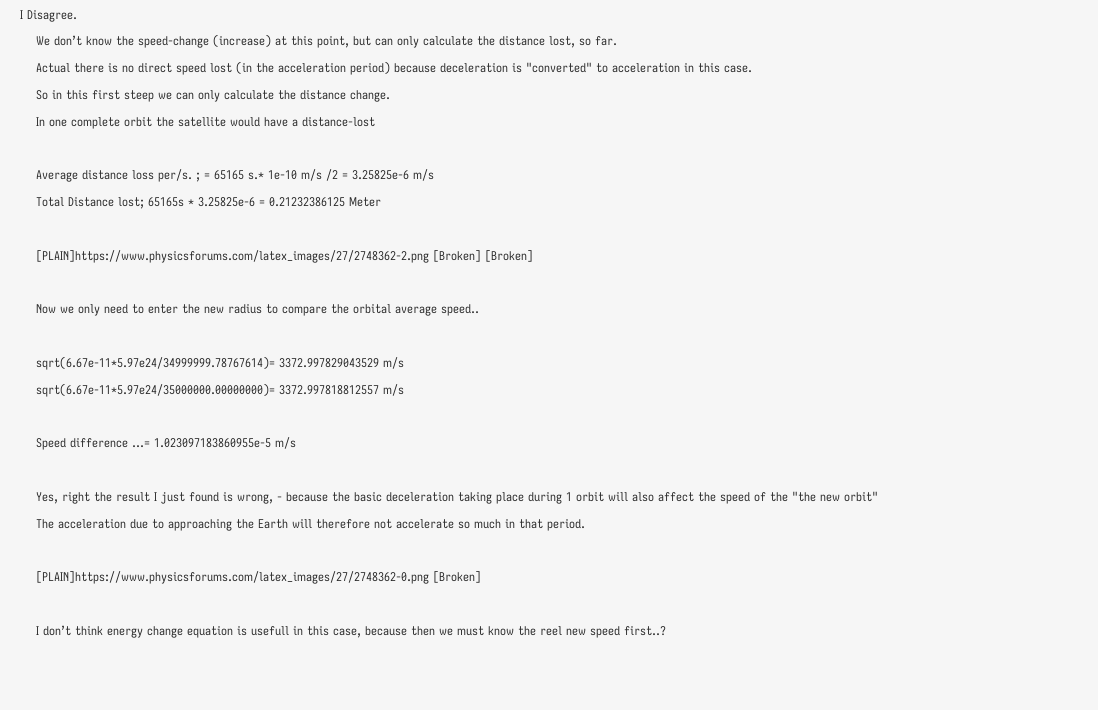I Disagree.
    We don’t know the speed-change (increase) at this point, but can only calculate the distance lost, so far.
    Actual there is no direct speed lost (in the acceleration period) because deceleration is "converted" to acceleration in this case.
    So in this first steep we can only calculate the distance change.
    In one complete orbit the satellite would have a distance-lost

    Average distance loss per/s. ; = 65165 s.* 1e-10 m/s /2 = 3.25825e-6 m/s
    Total Distance lost; 65165s * 3.25825e-6 = 0.21232386125 Meter

    [PLAIN]https://www.physicsforums.com/latex_images/27/2748362-2.png [Broken] [Broken]

    Now we only need to enter the new radius to compare the orbital average speed..

    sqrt(6.67e-11*5.97e24/34999999.78767614)= 3372.997829043529 m/s
    sqrt(6.67e-11*5.97e24/35000000.00000000)= 3372.997818812557 m/s

    Speed difference ...= 1.023097183860955e-5 m/s

    Yes, right the result I just found is wrong, - because the basic deceleration taking place during 1 orbit will also affect the speed of the "the new orbit"
    The acceleration due to approaching the Earth will therefore not accelerate so much in that period.

    [PLAIN]https://www.physicsforums.com/latex_images/27/2748362-0.png [Broken]

    I don’t think energy change equation is usefull in this case, because then we must know the reel new speed first..?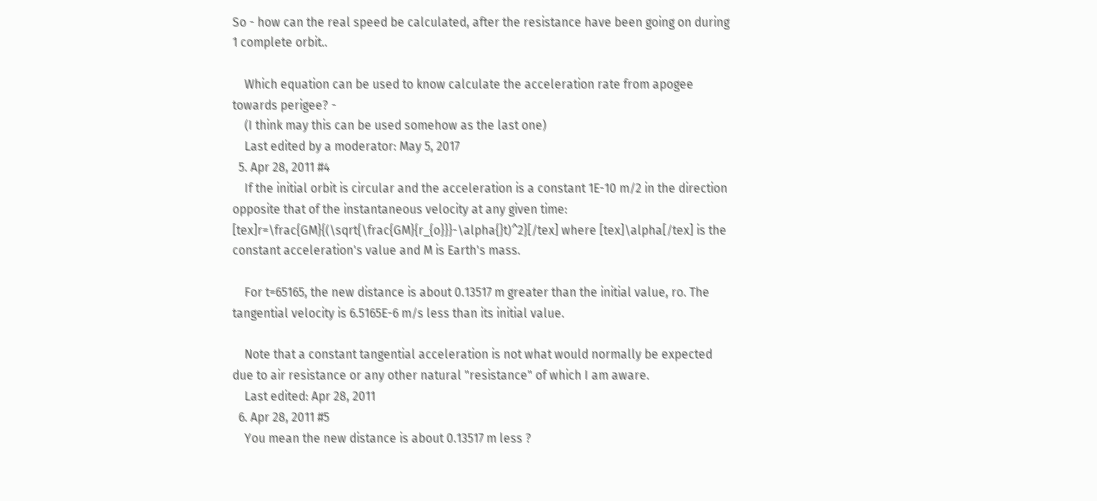So - how can the real speed be calculated, after the resistance have been going on during 1 complete orbit..

    Which equation can be used to know calculate the acceleration rate from apogee towards perigee? -
    (I think may this can be used somehow as the last one)
    Last edited by a moderator: May 5, 2017
  5. Apr 28, 2011 #4
    If the initial orbit is circular and the acceleration is a constant 1E-10 m/2 in the direction opposite that of the instantaneous velocity at any given time: [tex]r=\frac{GM}{(\sqrt{\frac{GM}{r_{o}}}-\alpha{}t)^2}[/tex] where [tex]\alpha[/tex] is the constant acceleration's value and M is Earth's mass.

    For t=65165, the new distance is about 0.13517 m greater than the initial value, ro. The tangential velocity is 6.5165E-6 m/s less than its initial value.

    Note that a constant tangential acceleration is not what would normally be expected due to air resistance or any other natural "resistance" of which I am aware.
    Last edited: Apr 28, 2011
  6. Apr 28, 2011 #5
    You mean the new distance is about 0.13517 m less ?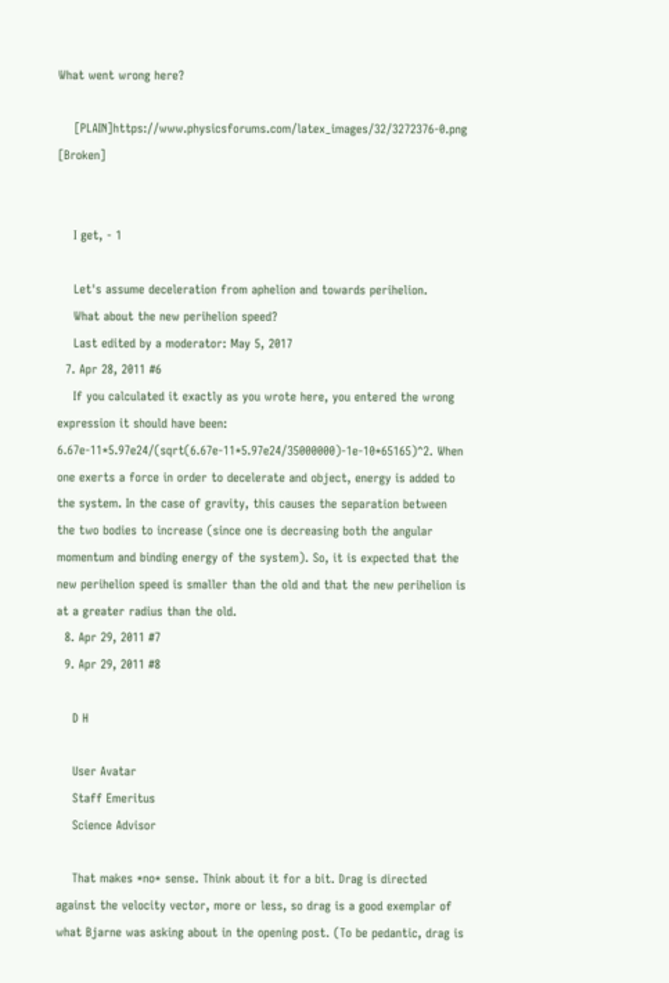What went wrong here?

    [PLAIN]https://www.physicsforums.com/latex_images/32/3272376-0.png [Broken]


    I get, - 1

    Let's assume deceleration from aphelion and towards perihelion.
    What about the new perihelion speed?
    Last edited by a moderator: May 5, 2017
  7. Apr 28, 2011 #6
    If you calculated it exactly as you wrote here, you entered the wrong expression it should have been: 6.67e-11*5.97e24/(sqrt(6.67e-11*5.97e24/35000000)-1e-10*65165)^2. When one exerts a force in order to decelerate and object, energy is added to the system. In the case of gravity, this causes the separation between the two bodies to increase (since one is decreasing both the angular momentum and binding energy of the system). So, it is expected that the new perihelion speed is smaller than the old and that the new perihelion is at a greater radius than the old.
  8. Apr 29, 2011 #7
  9. Apr 29, 2011 #8

    D H

    User Avatar
    Staff Emeritus
    Science Advisor

    That makes *no* sense. Think about it for a bit. Drag is directed against the velocity vector, more or less, so drag is a good exemplar of what Bjarne was asking about in the opening post. (To be pedantic, drag is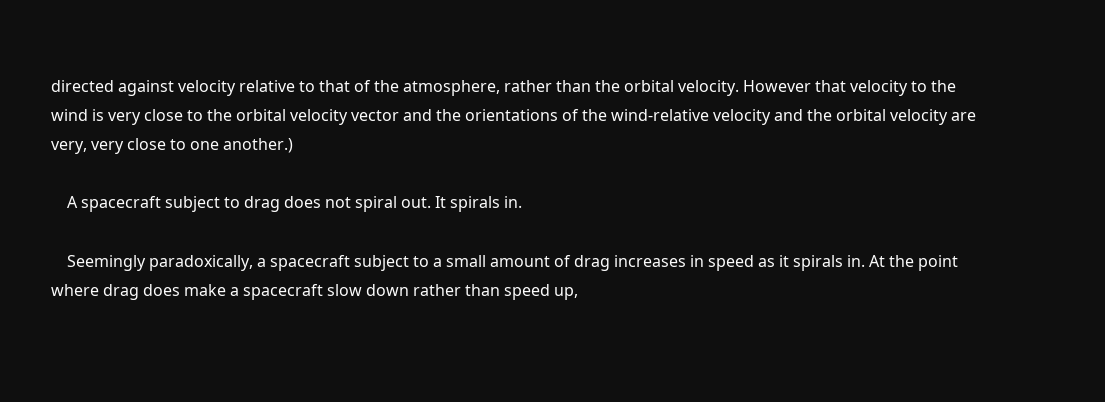directed against velocity relative to that of the atmosphere, rather than the orbital velocity. However that velocity to the wind is very close to the orbital velocity vector and the orientations of the wind-relative velocity and the orbital velocity are very, very close to one another.)

    A spacecraft subject to drag does not spiral out. It spirals in.

    Seemingly paradoxically, a spacecraft subject to a small amount of drag increases in speed as it spirals in. At the point where drag does make a spacecraft slow down rather than speed up,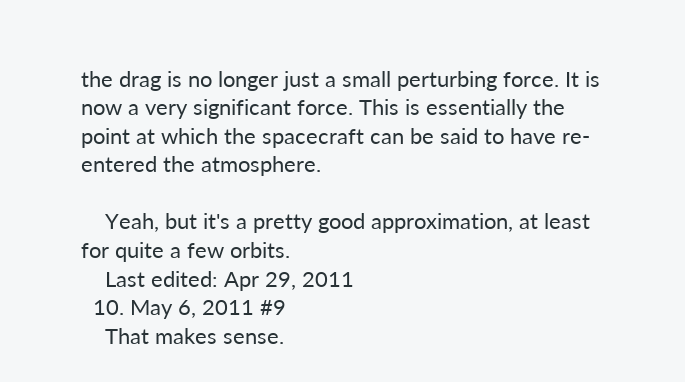the drag is no longer just a small perturbing force. It is now a very significant force. This is essentially the point at which the spacecraft can be said to have re-entered the atmosphere.

    Yeah, but it's a pretty good approximation, at least for quite a few orbits.
    Last edited: Apr 29, 2011
  10. May 6, 2011 #9
    That makes sense.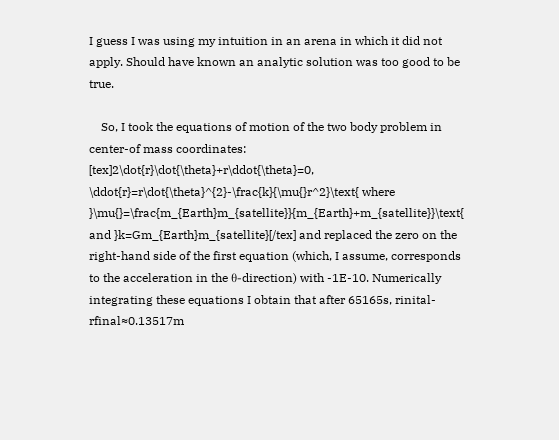I guess I was using my intuition in an arena in which it did not apply. Should have known an analytic solution was too good to be true.

    So, I took the equations of motion of the two body problem in center-of mass coordinates: [tex]2\dot{r}\dot{\theta}+r\ddot{\theta}=0, \ddot{r}=r\dot{\theta}^{2}-\frac{k}{\mu{}r^2}\text{ where }\mu{}=\frac{m_{Earth}m_{satellite}}{m_{Earth}+m_{satellite}}\text{ and }k=Gm_{Earth}m_{satellite}[/tex] and replaced the zero on the right-hand side of the first equation (which, I assume, corresponds to the acceleration in the θ-direction) with -1E-10. Numerically integrating these equations I obtain that after 65165s, rinital-rfinal≈0.13517m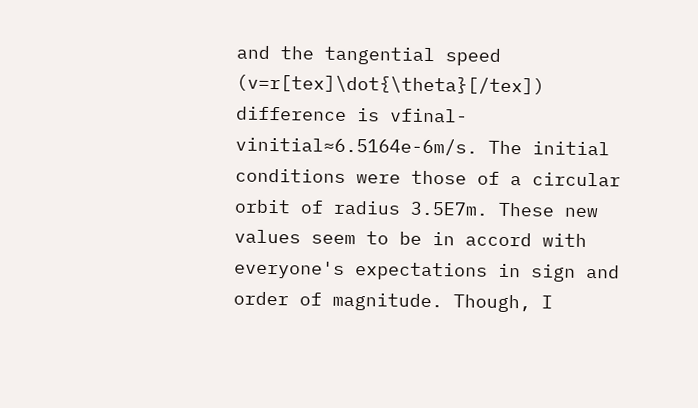and the tangential speed (v=r[tex]\dot{\theta}[/tex]) difference is vfinal-vinitial≈6.5164e-6m/s. The initial conditions were those of a circular orbit of radius 3.5E7m. These new values seem to be in accord with everyone's expectations in sign and order of magnitude. Though, I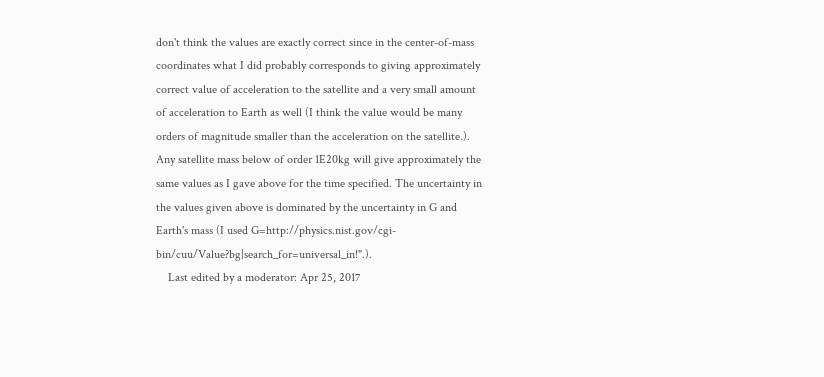don't think the values are exactly correct since in the center-of-mass coordinates what I did probably corresponds to giving approximately correct value of acceleration to the satellite and a very small amount of acceleration to Earth as well (I think the value would be many orders of magnitude smaller than the acceleration on the satellite.). Any satellite mass below of order 1E20kg will give approximately the same values as I gave above for the time specified. The uncertainty in the values given above is dominated by the uncertainty in G and Earth's mass (I used G=http://physics.nist.gov/cgi-bin/cuu/Value?bg|search_for=universal_in!".).
    Last edited by a moderator: Apr 25, 2017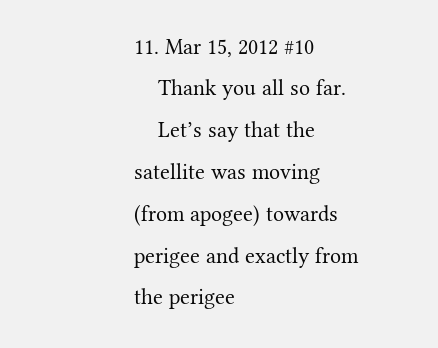11. Mar 15, 2012 #10
    Thank you all so far.
    Let’s say that the satellite was moving (from apogee) towards perigee and exactly from the perigee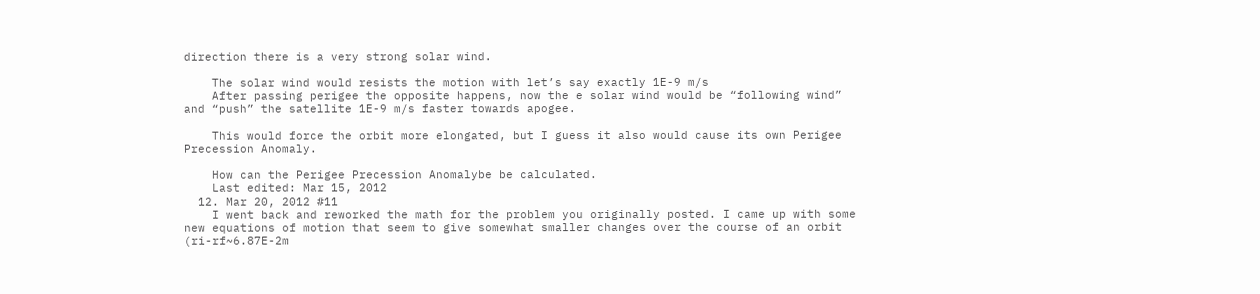direction there is a very strong solar wind.

    The solar wind would resists the motion with let’s say exactly 1E-9 m/s
    After passing perigee the opposite happens, now the e solar wind would be “following wind” and “push” the satellite 1E-9 m/s faster towards apogee.

    This would force the orbit more elongated, but I guess it also would cause its own Perigee Precession Anomaly.

    How can the Perigee Precession Anomalybe be calculated.
    Last edited: Mar 15, 2012
  12. Mar 20, 2012 #11
    I went back and reworked the math for the problem you originally posted. I came up with some new equations of motion that seem to give somewhat smaller changes over the course of an orbit (ri-rf~6.87E-2m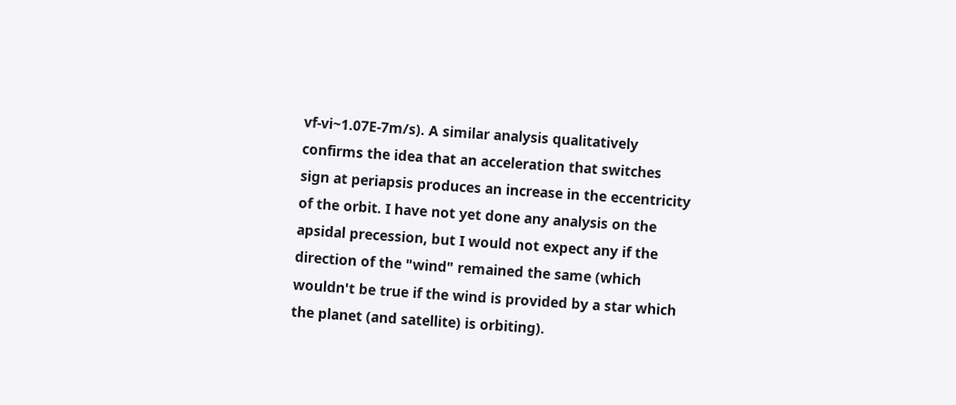vf-vi~1.07E-7m/s). A similar analysis qualitatively confirms the idea that an acceleration that switches sign at periapsis produces an increase in the eccentricity of the orbit. I have not yet done any analysis on the apsidal precession, but I would not expect any if the direction of the "wind" remained the same (which wouldn't be true if the wind is provided by a star which the planet (and satellite) is orbiting).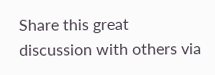Share this great discussion with others via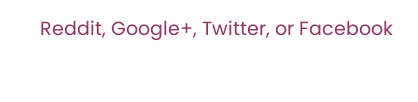Reddit, Google+, Twitter, or Facebook